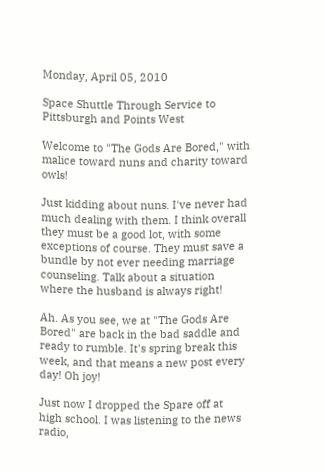Monday, April 05, 2010

Space Shuttle Through Service to Pittsburgh and Points West

Welcome to "The Gods Are Bored," with malice toward nuns and charity toward owls!

Just kidding about nuns. I've never had much dealing with them. I think overall they must be a good lot, with some exceptions of course. They must save a bundle by not ever needing marriage counseling. Talk about a situation where the husband is always right!

Ah. As you see, we at "The Gods Are Bored" are back in the bad saddle and ready to rumble. It's spring break this week, and that means a new post every day! Oh joy!

Just now I dropped the Spare off at high school. I was listening to the news radio,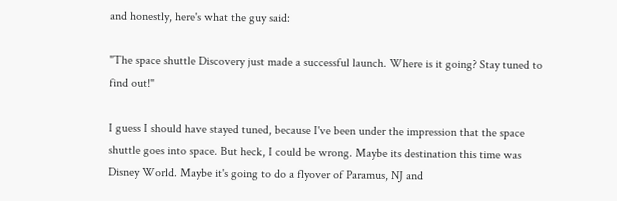and honestly, here's what the guy said:

"The space shuttle Discovery just made a successful launch. Where is it going? Stay tuned to find out!"

I guess I should have stayed tuned, because I've been under the impression that the space shuttle goes into space. But heck, I could be wrong. Maybe its destination this time was Disney World. Maybe it's going to do a flyover of Paramus, NJ and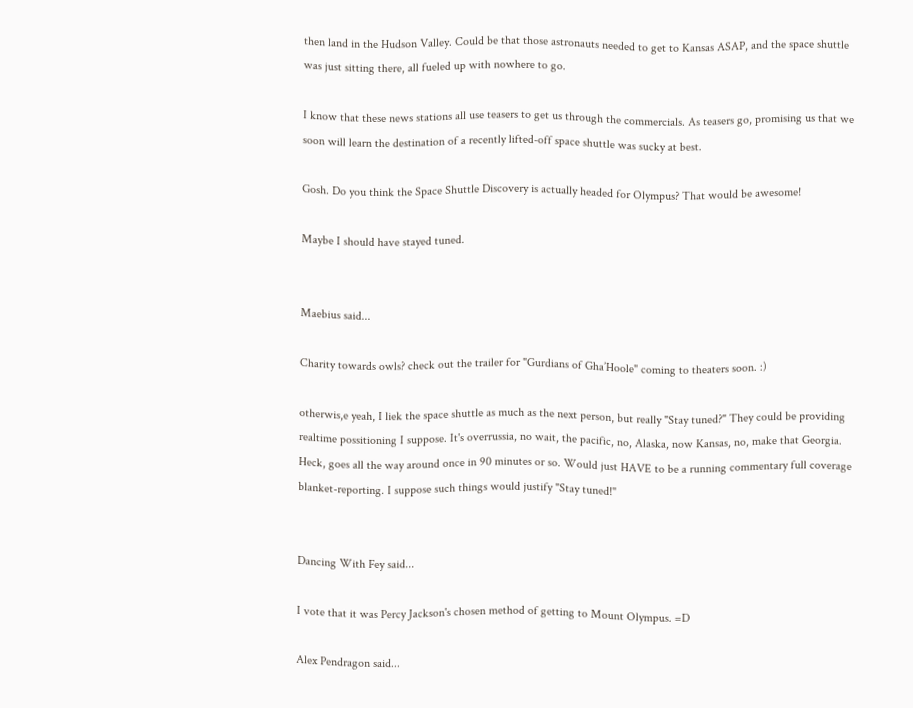then land in the Hudson Valley. Could be that those astronauts needed to get to Kansas ASAP, and the space shuttle was just sitting there, all fueled up with nowhere to go.

I know that these news stations all use teasers to get us through the commercials. As teasers go, promising us that we soon will learn the destination of a recently lifted-off space shuttle was sucky at best.

Gosh. Do you think the Space Shuttle Discovery is actually headed for Olympus? That would be awesome!

Maybe I should have stayed tuned.


Maebius said...

Charity towards owls? check out the trailer for "Gurdians of Gha’Hoole" coming to theaters soon. :)

otherwis,e yeah, I liek the space shuttle as much as the next person, but really "Stay tuned?" They could be providing realtime possitioning I suppose. It's overrussia, no wait, the pacific, no, Alaska, now Kansas, no, make that Georgia. Heck, goes all the way around once in 90 minutes or so. Would just HAVE to be a running commentary full coverage blanket-reporting. I suppose such things would justify "Stay tuned!"


Dancing With Fey said...

I vote that it was Percy Jackson's chosen method of getting to Mount Olympus. =D

Alex Pendragon said...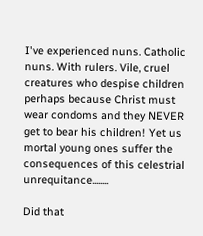I've experienced nuns. Catholic nuns. With rulers. Vile, cruel creatures who despise children perhaps because Christ must wear condoms and they NEVER get to bear his children! Yet us mortal young ones suffer the consequences of this celestrial unrequitance........

Did that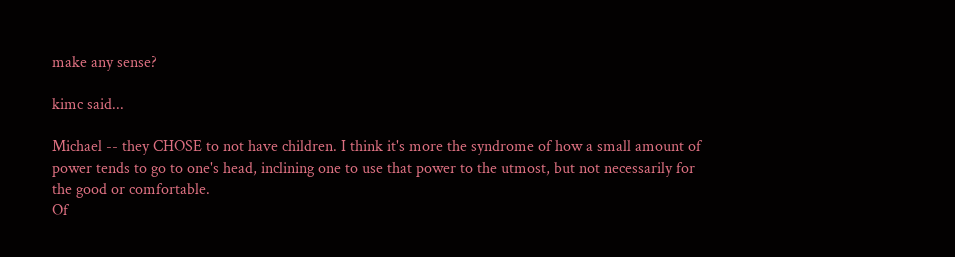make any sense?

kimc said...

Michael -- they CHOSE to not have children. I think it's more the syndrome of how a small amount of power tends to go to one's head, inclining one to use that power to the utmost, but not necessarily for the good or comfortable.
Of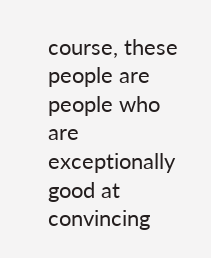course, these people are people who are exceptionally good at convincing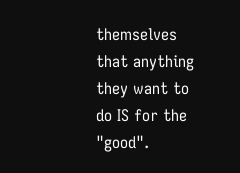themselves that anything they want to do IS for the "good".